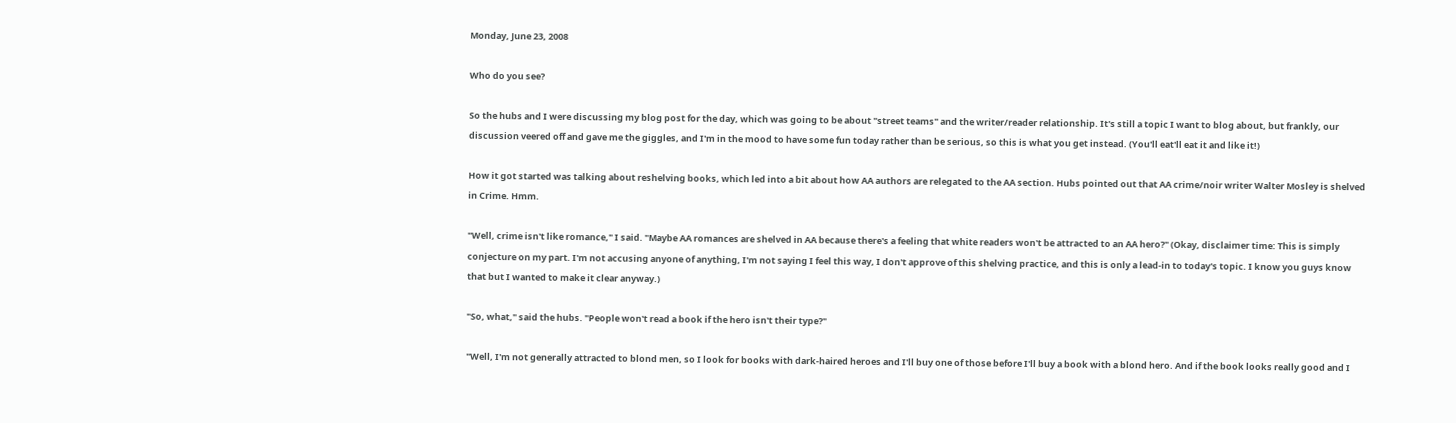Monday, June 23, 2008

Who do you see?

So the hubs and I were discussing my blog post for the day, which was going to be about "street teams" and the writer/reader relationship. It's still a topic I want to blog about, but frankly, our discussion veered off and gave me the giggles, and I'm in the mood to have some fun today rather than be serious, so this is what you get instead. (You'll eat'll eat it and like it!)

How it got started was talking about reshelving books, which led into a bit about how AA authors are relegated to the AA section. Hubs pointed out that AA crime/noir writer Walter Mosley is shelved in Crime. Hmm.

"Well, crime isn't like romance," I said. "Maybe AA romances are shelved in AA because there's a feeling that white readers won't be attracted to an AA hero?" (Okay, disclaimer time: This is simply conjecture on my part. I'm not accusing anyone of anything, I'm not saying I feel this way, I don't approve of this shelving practice, and this is only a lead-in to today's topic. I know you guys know that but I wanted to make it clear anyway.)

"So, what," said the hubs. "People won't read a book if the hero isn't their type?"

"Well, I'm not generally attracted to blond men, so I look for books with dark-haired heroes and I'll buy one of those before I'll buy a book with a blond hero. And if the book looks really good and I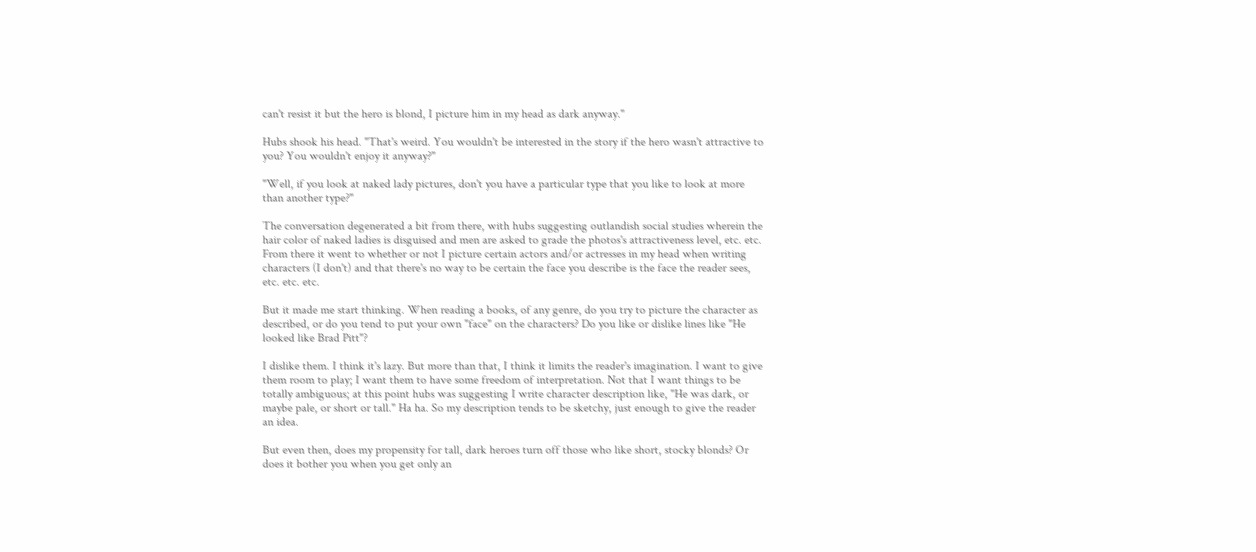can't resist it but the hero is blond, I picture him in my head as dark anyway."

Hubs shook his head. "That's weird. You wouldn't be interested in the story if the hero wasn't attractive to you? You wouldn't enjoy it anyway?"

"Well, if you look at naked lady pictures, don't you have a particular type that you like to look at more than another type?"

The conversation degenerated a bit from there, with hubs suggesting outlandish social studies wherein the hair color of naked ladies is disguised and men are asked to grade the photos's attractiveness level, etc. etc. From there it went to whether or not I picture certain actors and/or actresses in my head when writing characters (I don't) and that there's no way to be certain the face you describe is the face the reader sees, etc. etc. etc.

But it made me start thinking. When reading a books, of any genre, do you try to picture the character as described, or do you tend to put your own "face" on the characters? Do you like or dislike lines like "He looked like Brad Pitt"?

I dislike them. I think it's lazy. But more than that, I think it limits the reader's imagination. I want to give them room to play; I want them to have some freedom of interpretation. Not that I want things to be totally ambiguous; at this point hubs was suggesting I write character description like, "He was dark, or maybe pale, or short or tall." Ha ha. So my description tends to be sketchy, just enough to give the reader an idea.

But even then, does my propensity for tall, dark heroes turn off those who like short, stocky blonds? Or does it bother you when you get only an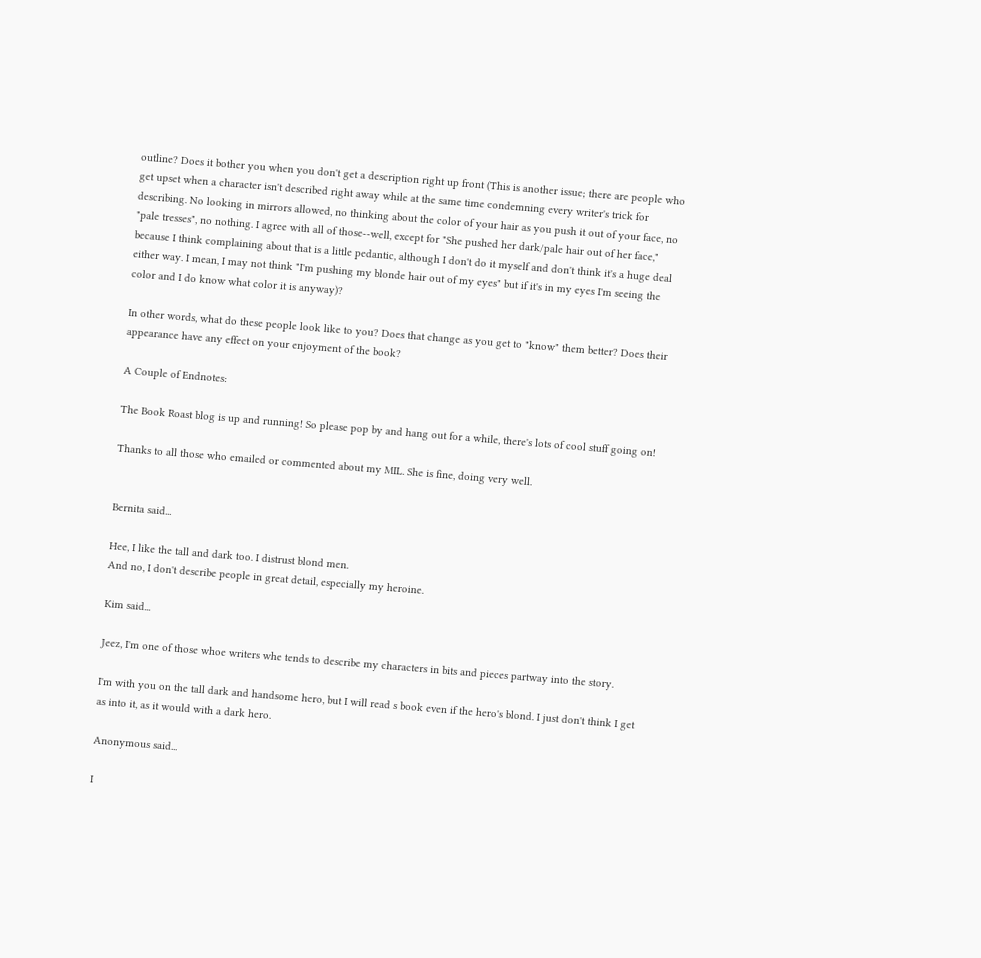outline? Does it bother you when you don't get a description right up front (This is another issue; there are people who get upset when a character isn't described right away while at the same time condemning every writer's trick for describing. No looking in mirrors allowed, no thinking about the color of your hair as you push it out of your face, no "pale tresses", no nothing. I agree with all of those--well, except for "She pushed her dark/pale hair out of her face," because I think complaining about that is a little pedantic, although I don't do it myself and don't think it's a huge deal either way. I mean, I may not think "I'm pushing my blonde hair out of my eyes" but if it's in my eyes I'm seeing the color and I do know what color it is anyway)?

In other words, what do these people look like to you? Does that change as you get to "know" them better? Does their appearance have any effect on your enjoyment of the book?

A Couple of Endnotes:

The Book Roast blog is up and running! So please pop by and hang out for a while, there's lots of cool stuff going on!

Thanks to all those who emailed or commented about my MIL. She is fine, doing very well.


Bernita said...

Hee, I like the tall and dark too. I distrust blond men.
And no, I don't describe people in great detail, especially my heroine.

Kim said...

Jeez, I'm one of those whoe writers whe tends to describe my characters in bits and pieces partway into the story.

I'm with you on the tall dark and handsome hero, but I will read s book even if the hero's blond. I just don't think I get as into it, as it would with a dark hero.

Anonymous said...

I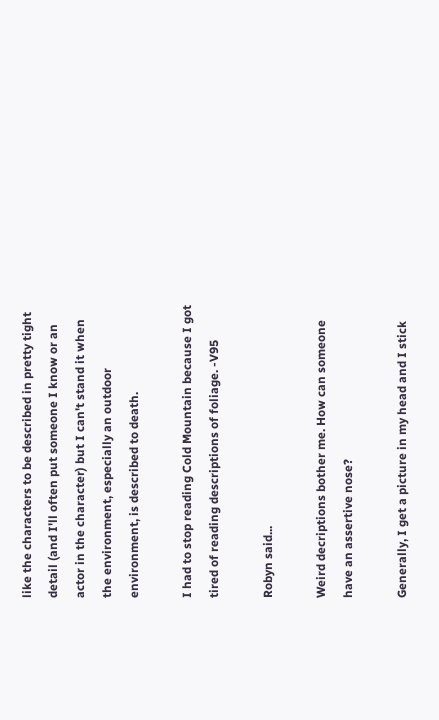like the characters to be described in pretty tight detail (and I'll often put someone I know or an actor in the character) but I can't stand it when the environment, especially an outdoor environment, is described to death.

I had to stop reading Cold Mountain because I got tired of reading descriptions of foliage. -V95

Robyn said...

Weird decriptions bother me. How can someone have an assertive nose?

Generally, I get a picture in my head and I stick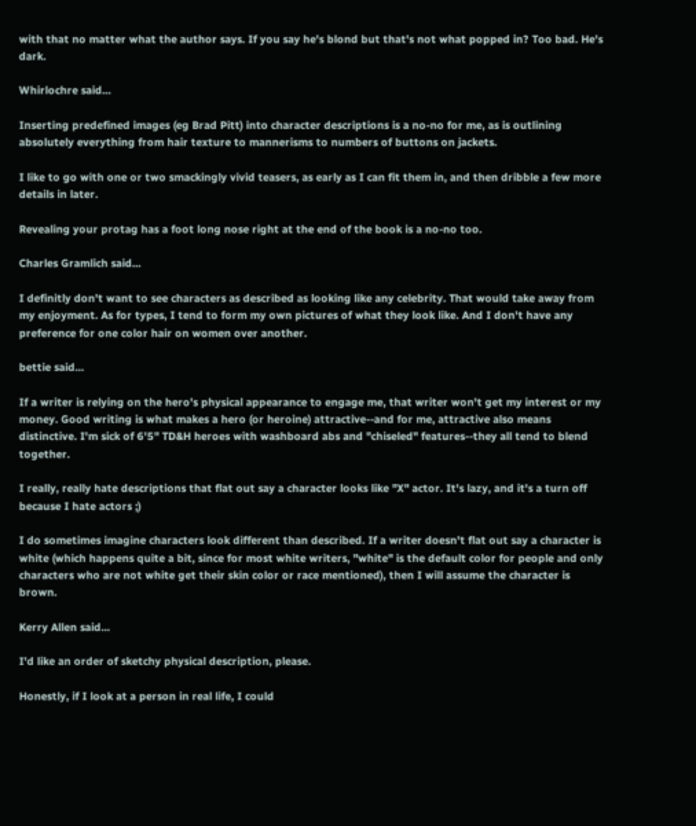with that no matter what the author says. If you say he's blond but that's not what popped in? Too bad. He's dark.

Whirlochre said...

Inserting predefined images (eg Brad Pitt) into character descriptions is a no-no for me, as is outlining absolutely everything from hair texture to mannerisms to numbers of buttons on jackets.

I like to go with one or two smackingly vivid teasers, as early as I can fit them in, and then dribble a few more details in later.

Revealing your protag has a foot long nose right at the end of the book is a no-no too.

Charles Gramlich said...

I definitly don't want to see characters as described as looking like any celebrity. That would take away from my enjoyment. As for types, I tend to form my own pictures of what they look like. And I don't have any preference for one color hair on women over another.

bettie said...

If a writer is relying on the hero's physical appearance to engage me, that writer won't get my interest or my money. Good writing is what makes a hero (or heroine) attractive--and for me, attractive also means distinctive. I'm sick of 6'5" TD&H heroes with washboard abs and "chiseled" features--they all tend to blend together.

I really, really hate descriptions that flat out say a character looks like "X" actor. It's lazy, and it's a turn off because I hate actors ;)

I do sometimes imagine characters look different than described. If a writer doesn't flat out say a character is white (which happens quite a bit, since for most white writers, "white" is the default color for people and only characters who are not white get their skin color or race mentioned), then I will assume the character is brown.

Kerry Allen said...

I'd like an order of sketchy physical description, please.

Honestly, if I look at a person in real life, I could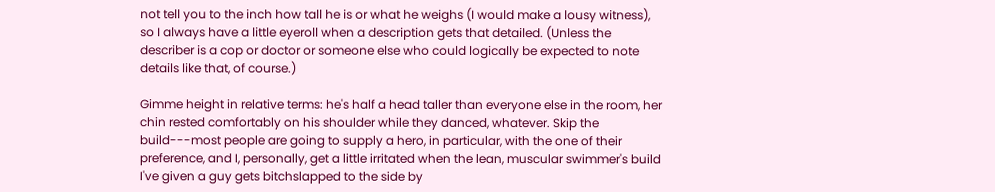not tell you to the inch how tall he is or what he weighs (I would make a lousy witness), so I always have a little eyeroll when a description gets that detailed. (Unless the describer is a cop or doctor or someone else who could logically be expected to note details like that, of course.)

Gimme height in relative terms: he's half a head taller than everyone else in the room, her chin rested comfortably on his shoulder while they danced, whatever. Skip the build---most people are going to supply a hero, in particular, with the one of their preference, and I, personally, get a little irritated when the lean, muscular swimmer's build I've given a guy gets bitchslapped to the side by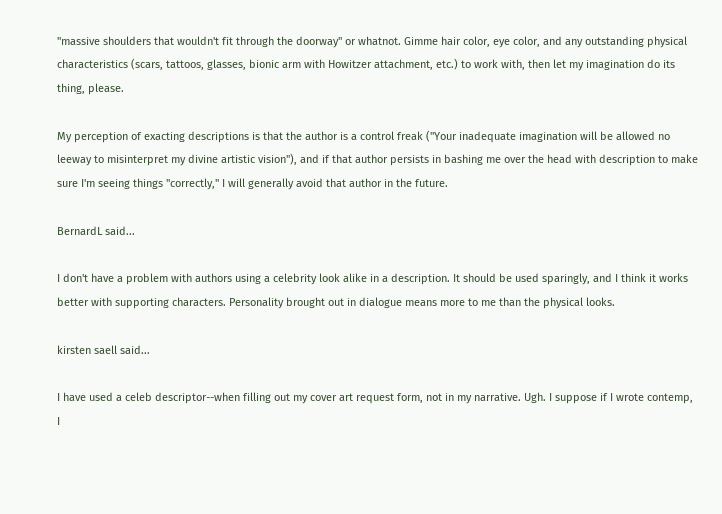"massive shoulders that wouldn't fit through the doorway" or whatnot. Gimme hair color, eye color, and any outstanding physical characteristics (scars, tattoos, glasses, bionic arm with Howitzer attachment, etc.) to work with, then let my imagination do its thing, please.

My perception of exacting descriptions is that the author is a control freak ("Your inadequate imagination will be allowed no leeway to misinterpret my divine artistic vision"), and if that author persists in bashing me over the head with description to make sure I'm seeing things "correctly," I will generally avoid that author in the future.

BernardL said...

I don't have a problem with authors using a celebrity look alike in a description. It should be used sparingly, and I think it works better with supporting characters. Personality brought out in dialogue means more to me than the physical looks.

kirsten saell said...

I have used a celeb descriptor--when filling out my cover art request form, not in my narrative. Ugh. I suppose if I wrote contemp, I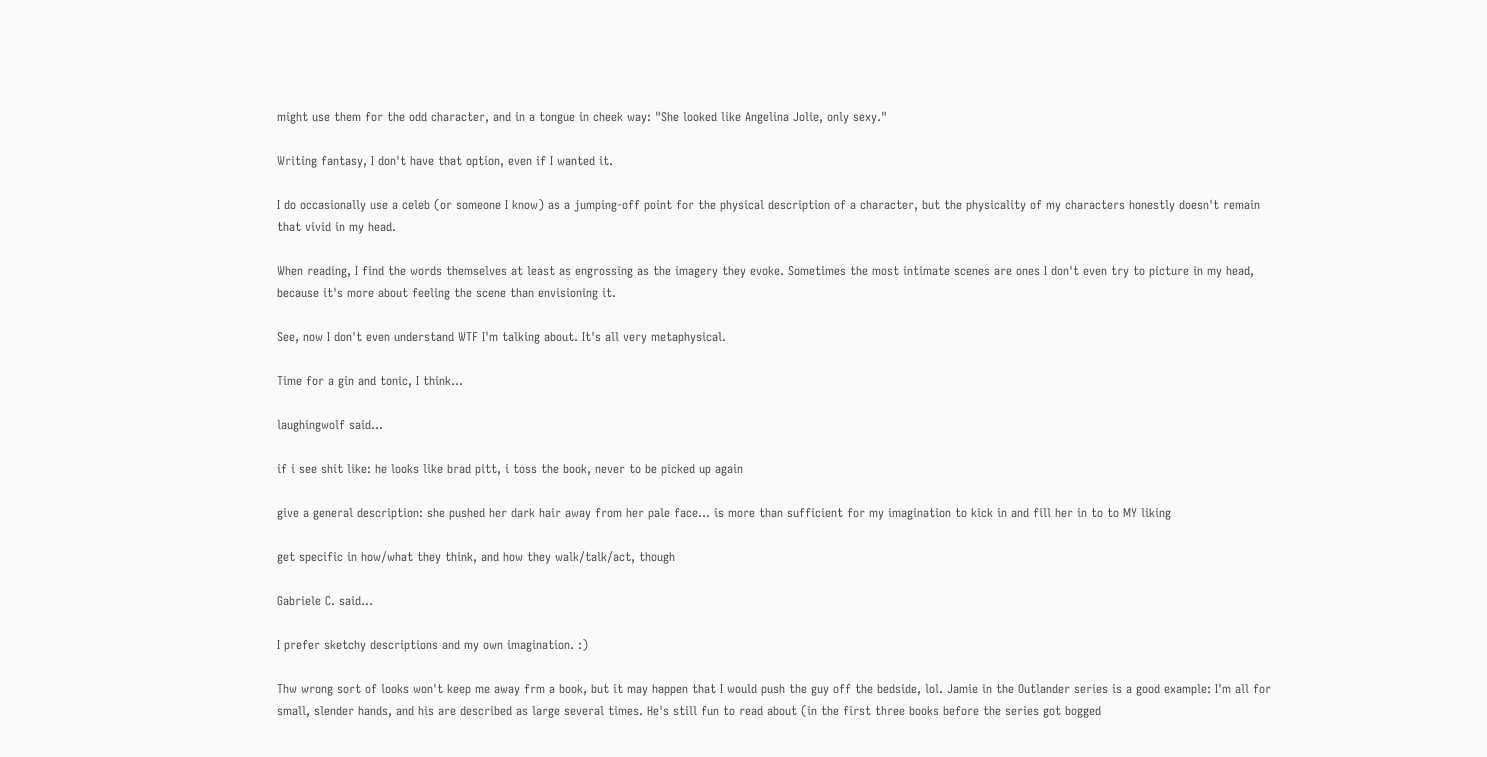might use them for the odd character, and in a tongue in cheek way: "She looked like Angelina Jolie, only sexy."

Writing fantasy, I don't have that option, even if I wanted it.

I do occasionally use a celeb (or someone I know) as a jumping-off point for the physical description of a character, but the physicality of my characters honestly doesn't remain that vivid in my head.

When reading, I find the words themselves at least as engrossing as the imagery they evoke. Sometimes the most intimate scenes are ones I don't even try to picture in my head, because it's more about feeling the scene than envisioning it.

See, now I don't even understand WTF I'm talking about. It's all very metaphysical.

Time for a gin and tonic, I think...

laughingwolf said...

if i see shit like: he looks like brad pitt, i toss the book, never to be picked up again

give a general description: she pushed her dark hair away from her pale face... is more than sufficient for my imagination to kick in and fill her in to to MY liking

get specific in how/what they think, and how they walk/talk/act, though

Gabriele C. said...

I prefer sketchy descriptions and my own imagination. :)

Thw wrong sort of looks won't keep me away frm a book, but it may happen that I would push the guy off the bedside, lol. Jamie in the Outlander series is a good example: I'm all for small, slender hands, and his are described as large several times. He's still fun to read about (in the first three books before the series got bogged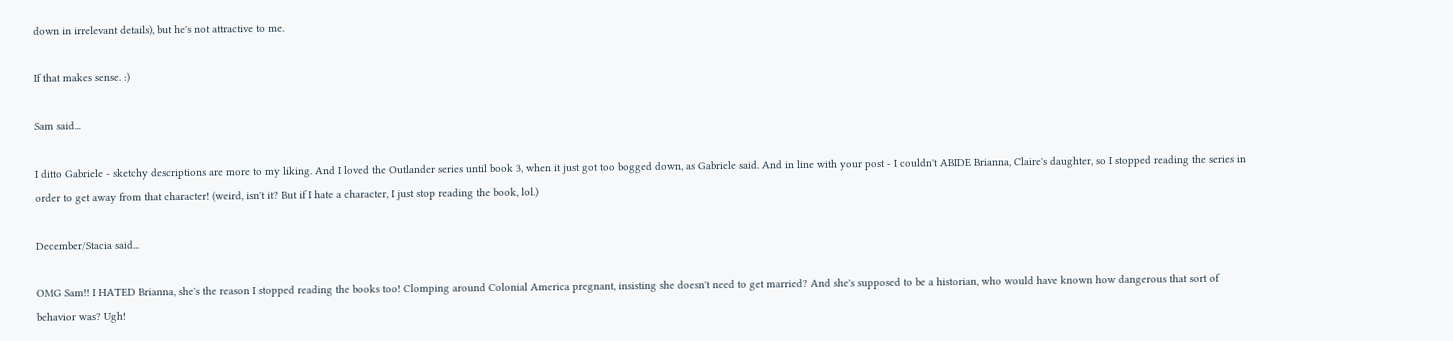down in irrelevant details), but he's not attractive to me.

If that makes sense. :)

Sam said...

I ditto Gabriele - sketchy descriptions are more to my liking. And I loved the Outlander series until book 3, when it just got too bogged down, as Gabriele said. And in line with your post - I couldn't ABIDE Brianna, Claire's daughter, so I stopped reading the series in order to get away from that character! (weird, isn't it? But if I hate a character, I just stop reading the book, lol.)

December/Stacia said...

OMG Sam!! I HATED Brianna, she's the reason I stopped reading the books too! Clomping around Colonial America pregnant, insisting she doesn't need to get married? And she's supposed to be a historian, who would have known how dangerous that sort of behavior was? Ugh!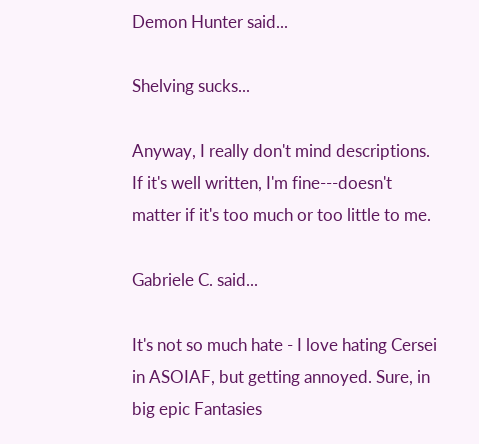Demon Hunter said...

Shelving sucks...

Anyway, I really don't mind descriptions. If it's well written, I'm fine---doesn't matter if it's too much or too little to me.

Gabriele C. said...

It's not so much hate - I love hating Cersei in ASOIAF, but getting annoyed. Sure, in big epic Fantasies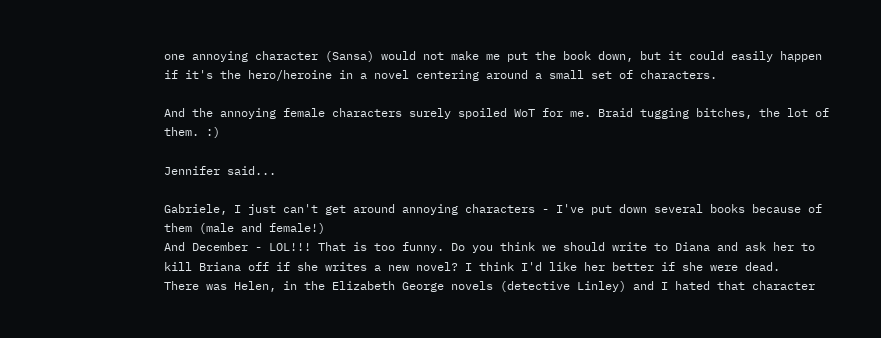one annoying character (Sansa) would not make me put the book down, but it could easily happen if it's the hero/heroine in a novel centering around a small set of characters.

And the annoying female characters surely spoiled WoT for me. Braid tugging bitches, the lot of them. :)

Jennifer said...

Gabriele, I just can't get around annoying characters - I've put down several books because of them (male and female!)
And December - LOL!!! That is too funny. Do you think we should write to Diana and ask her to kill Briana off if she writes a new novel? I think I'd like her better if she were dead.
There was Helen, in the Elizabeth George novels (detective Linley) and I hated that character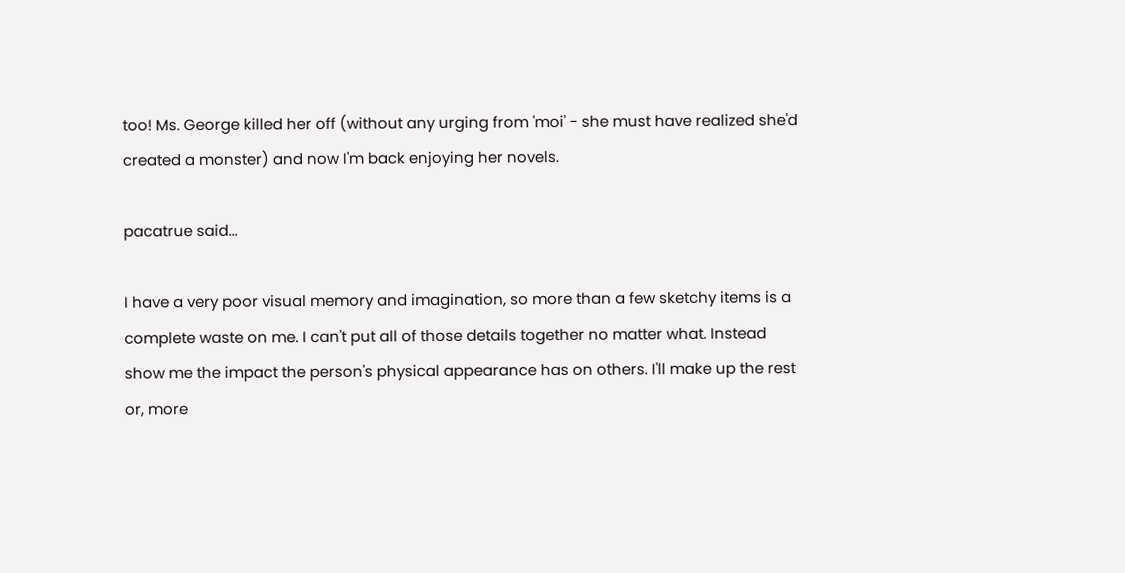too! Ms. George killed her off (without any urging from 'moi' - she must have realized she'd created a monster) and now I'm back enjoying her novels.

pacatrue said...

I have a very poor visual memory and imagination, so more than a few sketchy items is a complete waste on me. I can't put all of those details together no matter what. Instead show me the impact the person's physical appearance has on others. I'll make up the rest or, more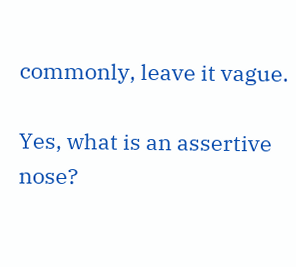commonly, leave it vague.

Yes, what is an assertive nose?